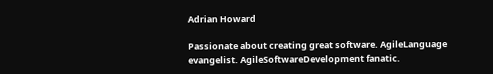Adrian Howard

Passionate about creating great software. AgileLanguage evangelist. AgileSoftwareDevelopment fanatic.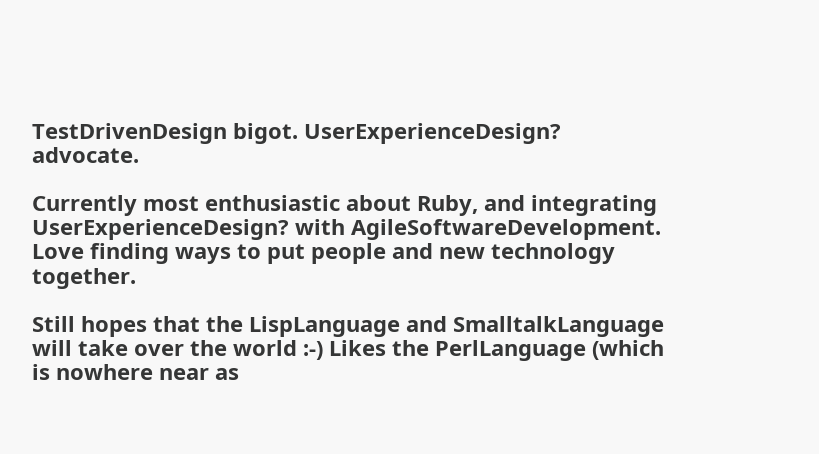TestDrivenDesign bigot. UserExperienceDesign? advocate.

Currently most enthusiastic about Ruby, and integrating UserExperienceDesign? with AgileSoftwareDevelopment. Love finding ways to put people and new technology together.

Still hopes that the LispLanguage and SmalltalkLanguage will take over the world :-) Likes the PerlLanguage (which is nowhere near as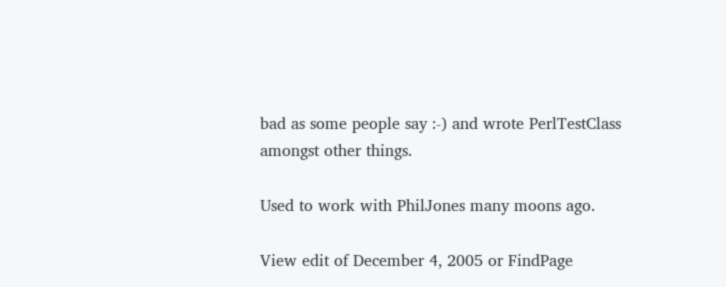bad as some people say :-) and wrote PerlTestClass amongst other things.

Used to work with PhilJones many moons ago.

View edit of December 4, 2005 or FindPage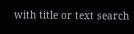with title or text search